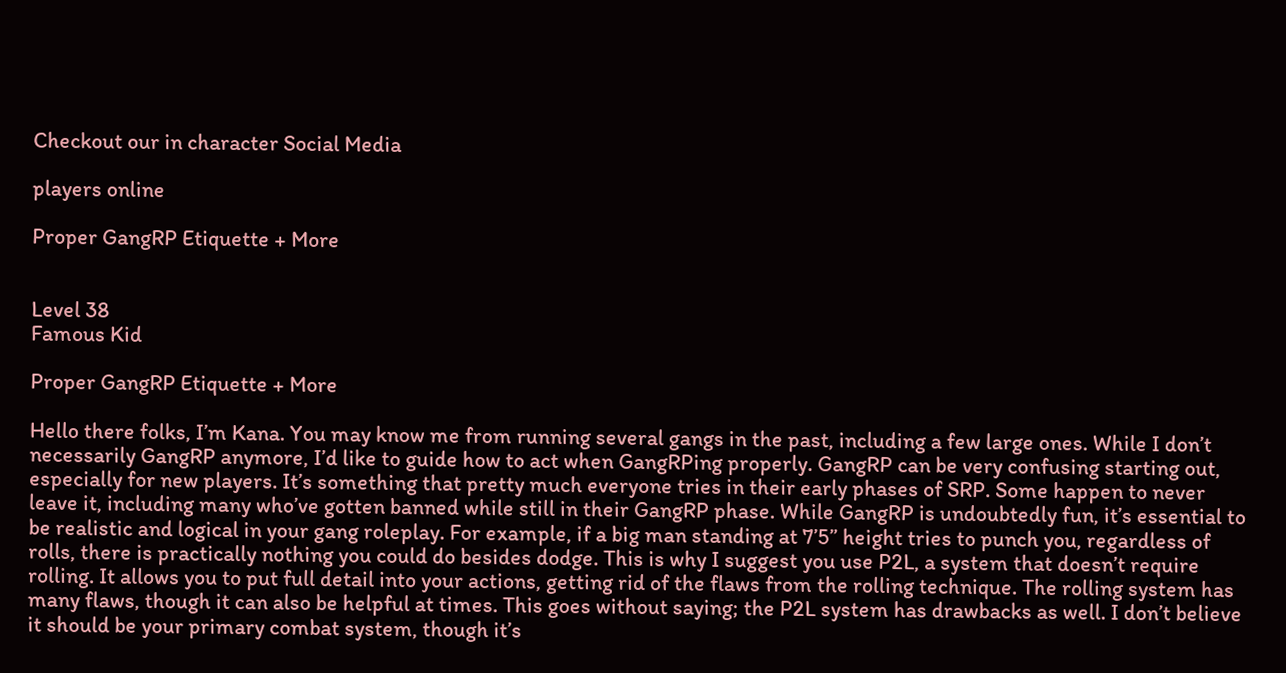Checkout our in character Social Media

players online

Proper GangRP Etiquette + More


Level 38
Famous Kid

Proper GangRP Etiquette + More

Hello there folks, I’m Kana. You may know me from running several gangs in the past, including a few large ones. While I don’t necessarily GangRP anymore, I’d like to guide how to act when GangRPing properly. GangRP can be very confusing starting out, especially for new players. It’s something that pretty much everyone tries in their early phases of SRP. Some happen to never leave it, including many who’ve gotten banned while still in their GangRP phase. While GangRP is undoubtedly fun, it’s essential to be realistic and logical in your gang roleplay. For example, if a big man standing at 7’5” height tries to punch you, regardless of rolls, there is practically nothing you could do besides dodge. This is why I suggest you use P2L, a system that doesn’t require rolling. It allows you to put full detail into your actions, getting rid of the flaws from the rolling technique. The rolling system has many flaws, though it can also be helpful at times. This goes without saying; the P2L system has drawbacks as well. I don’t believe it should be your primary combat system, though it’s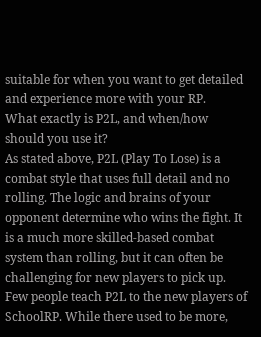suitable for when you want to get detailed and experience more with your RP.
What exactly is P2L, and when/how should you use it?
As stated above, P2L (Play To Lose) is a combat style that uses full detail and no rolling. The logic and brains of your opponent determine who wins the fight. It is a much more skilled-based combat system than rolling, but it can often be challenging for new players to pick up. Few people teach P2L to the new players of SchoolRP. While there used to be more,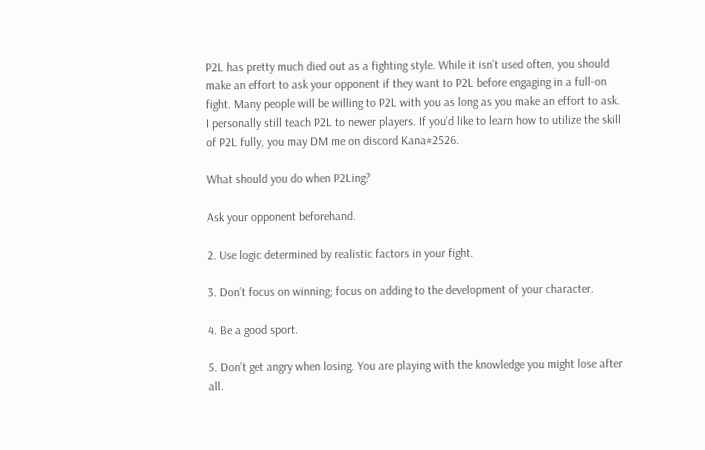P2L has pretty much died out as a fighting style. While it isn’t used often, you should make an effort to ask your opponent if they want to P2L before engaging in a full-on fight. Many people will be willing to P2L with you as long as you make an effort to ask. I personally still teach P2L to newer players. If you’d like to learn how to utilize the skill of P2L fully, you may DM me on discord Kana#2526.

What should you do when P2Ling?

Ask your opponent beforehand.

2. Use logic determined by realistic factors in your fight.

3. Don’t focus on winning; focus on adding to the development of your character.

4. Be a good sport.

5. Don’t get angry when losing. You are playing with the knowledge you might lose after all.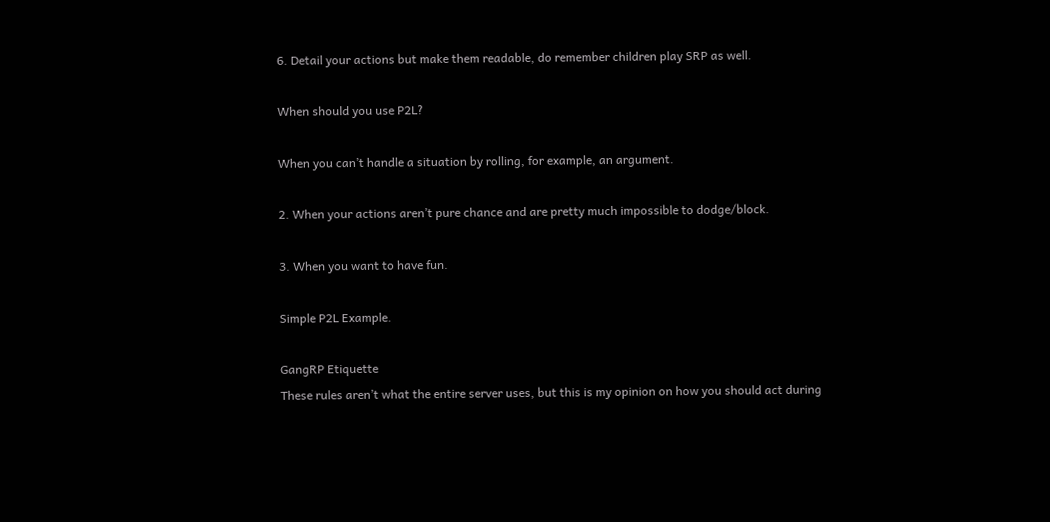6. Detail your actions but make them readable, do remember children play SRP as well.

When should you use P2L?

When you can’t handle a situation by rolling, for example, an argument.

2. When your actions aren’t pure chance and are pretty much impossible to dodge/block.

3. When you want to have fun.

Simple P2L Example.

GangRP Etiquette
These rules aren’t what the entire server uses, but this is my opinion on how you should act during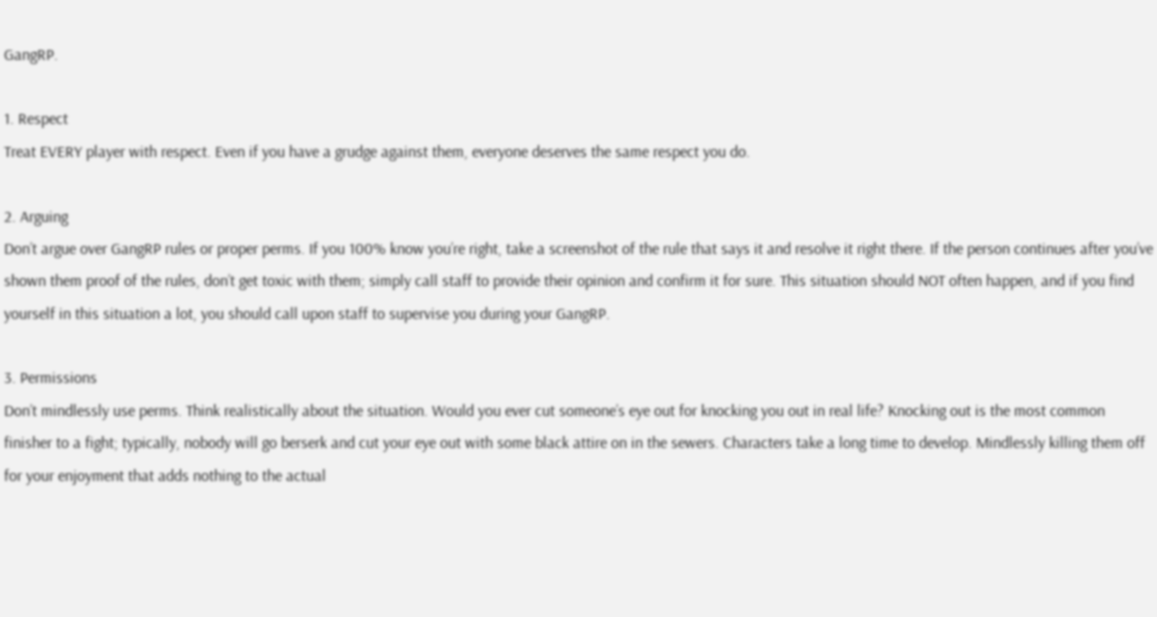GangRP.

1. Respect
Treat EVERY player with respect. Even if you have a grudge against them, everyone deserves the same respect you do.

2. Arguing
Don’t argue over GangRP rules or proper perms. If you 100% know you’re right, take a screenshot of the rule that says it and resolve it right there. If the person continues after you’ve shown them proof of the rules, don’t get toxic with them; simply call staff to provide their opinion and confirm it for sure. This situation should NOT often happen, and if you find yourself in this situation a lot, you should call upon staff to supervise you during your GangRP.

3. Permissions
Don’t mindlessly use perms. Think realistically about the situation. Would you ever cut someone’s eye out for knocking you out in real life? Knocking out is the most common finisher to a fight; typically, nobody will go berserk and cut your eye out with some black attire on in the sewers. Characters take a long time to develop. Mindlessly killing them off for your enjoyment that adds nothing to the actual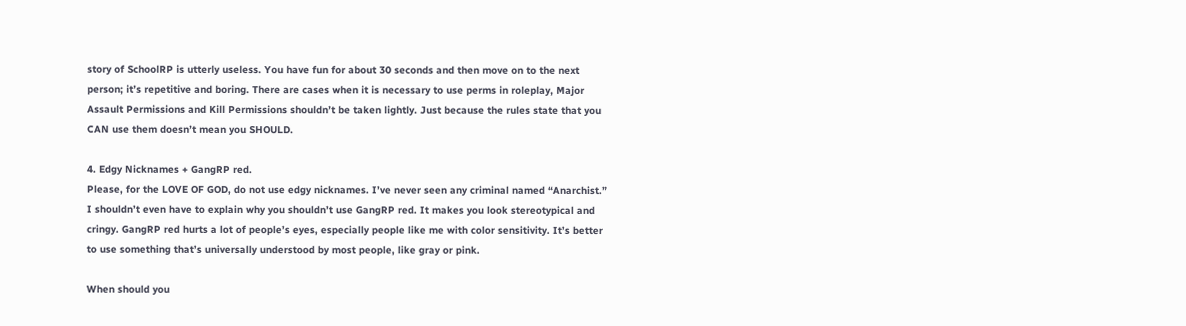story of SchoolRP is utterly useless. You have fun for about 30 seconds and then move on to the next person; it’s repetitive and boring. There are cases when it is necessary to use perms in roleplay, Major Assault Permissions and Kill Permissions shouldn’t be taken lightly. Just because the rules state that you CAN use them doesn’t mean you SHOULD.

4. Edgy Nicknames + GangRP red.
Please, for the LOVE OF GOD, do not use edgy nicknames. I’ve never seen any criminal named “Anarchist.” I shouldn’t even have to explain why you shouldn’t use GangRP red. It makes you look stereotypical and cringy. GangRP red hurts a lot of people’s eyes, especially people like me with color sensitivity. It’s better to use something that’s universally understood by most people, like gray or pink.

When should you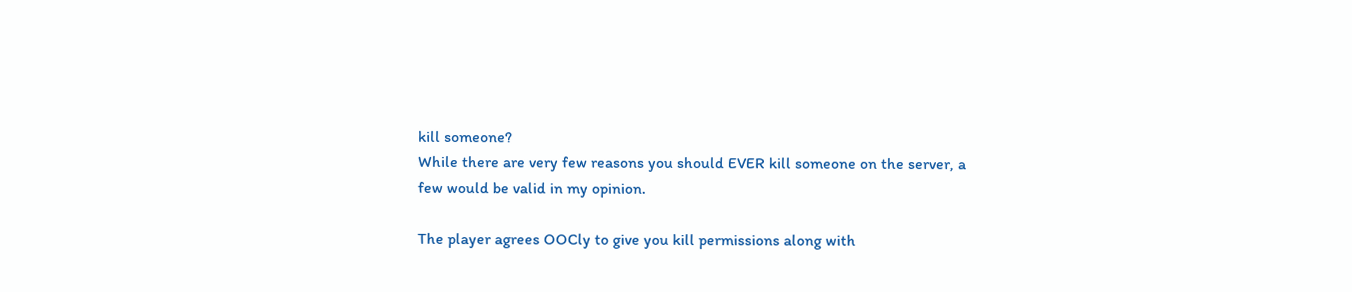kill someone?
While there are very few reasons you should EVER kill someone on the server, a few would be valid in my opinion.

The player agrees OOCly to give you kill permissions along with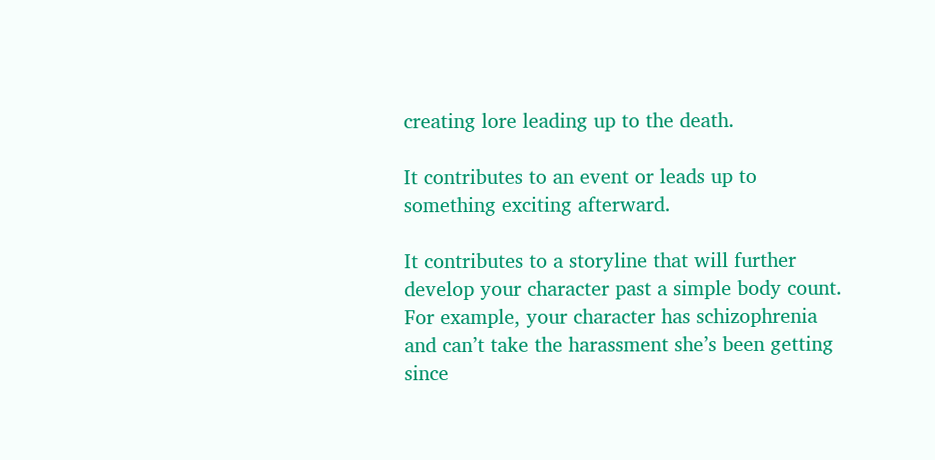creating lore leading up to the death.

It contributes to an event or leads up to something exciting afterward.

It contributes to a storyline that will further develop your character past a simple body count. For example, your character has schizophrenia and can’t take the harassment she’s been getting since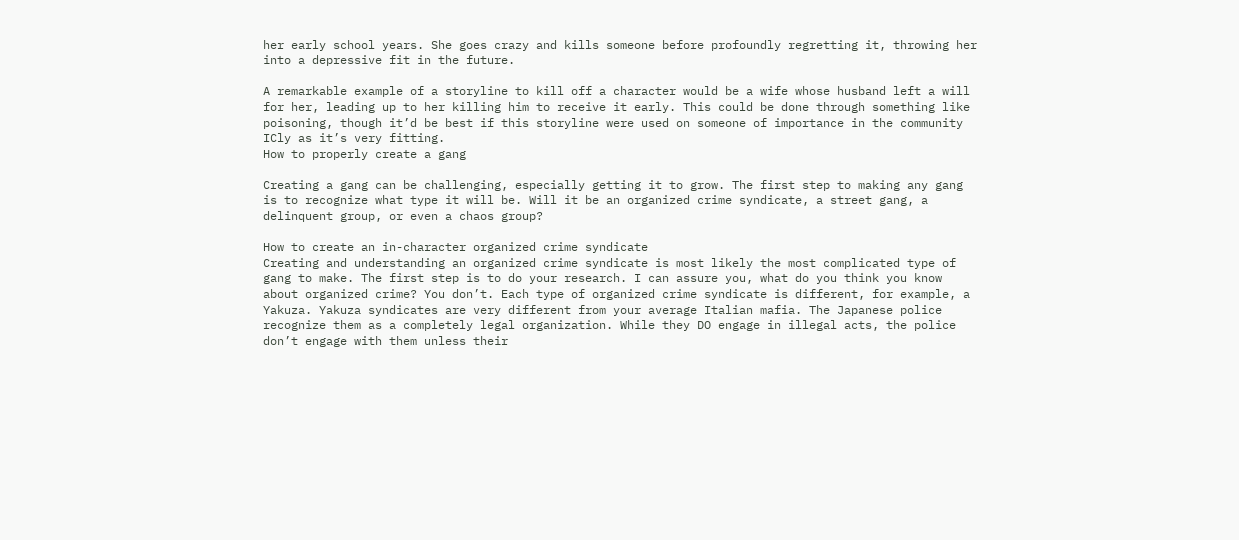her early school years. She goes crazy and kills someone before profoundly regretting it, throwing her into a depressive fit in the future.

A remarkable example of a storyline to kill off a character would be a wife whose husband left a will for her, leading up to her killing him to receive it early. This could be done through something like poisoning, though it’d be best if this storyline were used on someone of importance in the community ICly as it’s very fitting.
How to properly create a gang

Creating a gang can be challenging, especially getting it to grow. The first step to making any gang is to recognize what type it will be. Will it be an organized crime syndicate, a street gang, a delinquent group, or even a chaos group?

How to create an in-character organized crime syndicate
Creating and understanding an organized crime syndicate is most likely the most complicated type of gang to make. The first step is to do your research. I can assure you, what do you think you know about organized crime? You don’t. Each type of organized crime syndicate is different, for example, a Yakuza. Yakuza syndicates are very different from your average Italian mafia. The Japanese police recognize them as a completely legal organization. While they DO engage in illegal acts, the police don’t engage with them unless their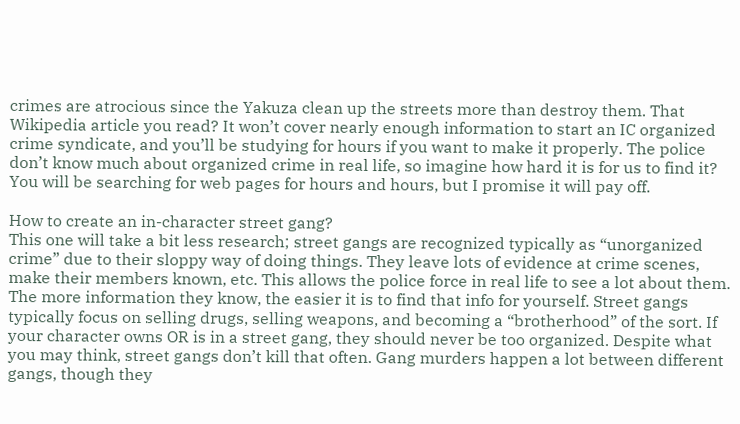crimes are atrocious since the Yakuza clean up the streets more than destroy them. That Wikipedia article you read? It won’t cover nearly enough information to start an IC organized crime syndicate, and you’ll be studying for hours if you want to make it properly. The police don’t know much about organized crime in real life, so imagine how hard it is for us to find it? You will be searching for web pages for hours and hours, but I promise it will pay off.

How to create an in-character street gang?
This one will take a bit less research; street gangs are recognized typically as “unorganized crime” due to their sloppy way of doing things. They leave lots of evidence at crime scenes, make their members known, etc. This allows the police force in real life to see a lot about them. The more information they know, the easier it is to find that info for yourself. Street gangs typically focus on selling drugs, selling weapons, and becoming a “brotherhood” of the sort. If your character owns OR is in a street gang, they should never be too organized. Despite what you may think, street gangs don’t kill that often. Gang murders happen a lot between different gangs, though they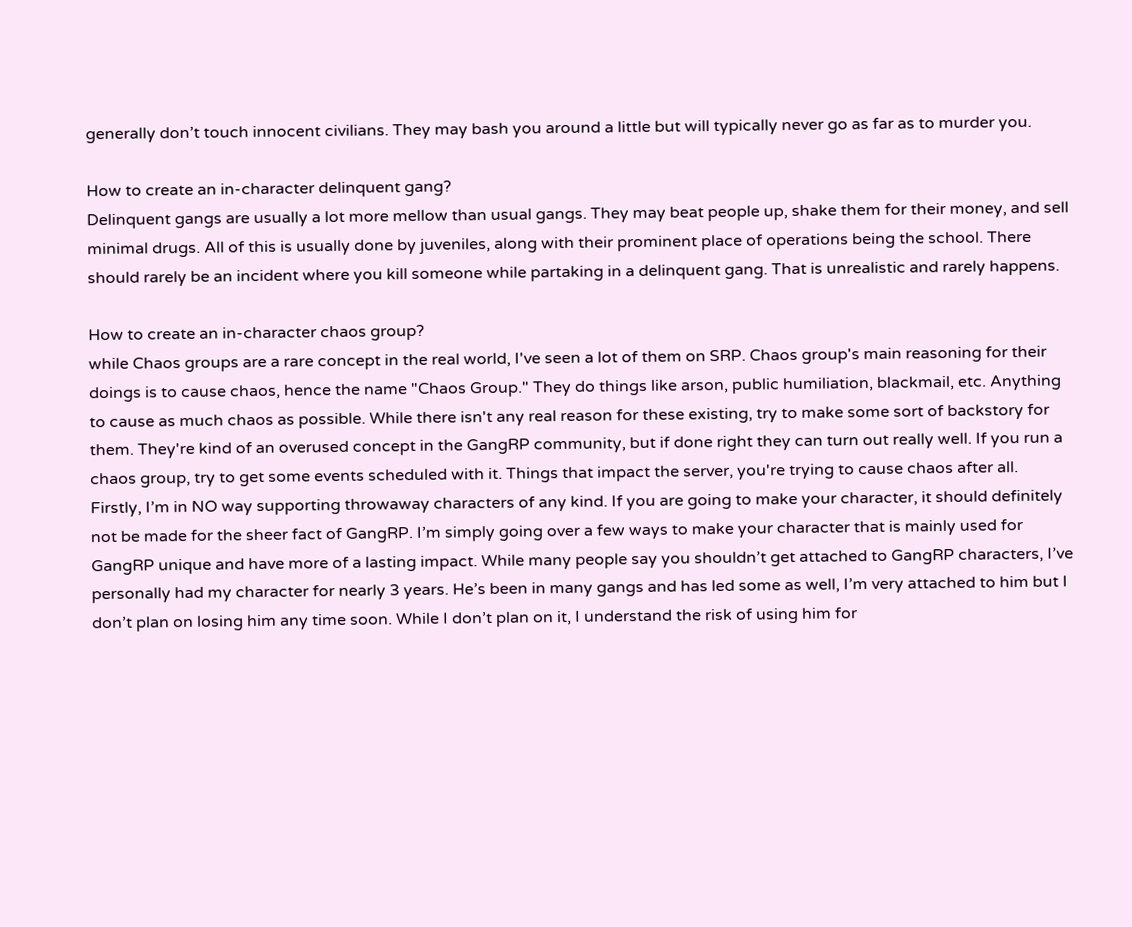generally don’t touch innocent civilians. They may bash you around a little but will typically never go as far as to murder you.

How to create an in-character delinquent gang?
Delinquent gangs are usually a lot more mellow than usual gangs. They may beat people up, shake them for their money, and sell minimal drugs. All of this is usually done by juveniles, along with their prominent place of operations being the school. There should rarely be an incident where you kill someone while partaking in a delinquent gang. That is unrealistic and rarely happens.

How to create an in-character chaos group?
while Chaos groups are a rare concept in the real world, I've seen a lot of them on SRP. Chaos group's main reasoning for their doings is to cause chaos, hence the name "Chaos Group." They do things like arson, public humiliation, blackmail, etc. Anything to cause as much chaos as possible. While there isn't any real reason for these existing, try to make some sort of backstory for them. They're kind of an overused concept in the GangRP community, but if done right they can turn out really well. If you run a chaos group, try to get some events scheduled with it. Things that impact the server, you're trying to cause chaos after all.
Firstly, I’m in NO way supporting throwaway characters of any kind. If you are going to make your character, it should definitely not be made for the sheer fact of GangRP. I’m simply going over a few ways to make your character that is mainly used for GangRP unique and have more of a lasting impact. While many people say you shouldn’t get attached to GangRP characters, I’ve personally had my character for nearly 3 years. He’s been in many gangs and has led some as well, I’m very attached to him but I don’t plan on losing him any time soon. While I don’t plan on it, I understand the risk of using him for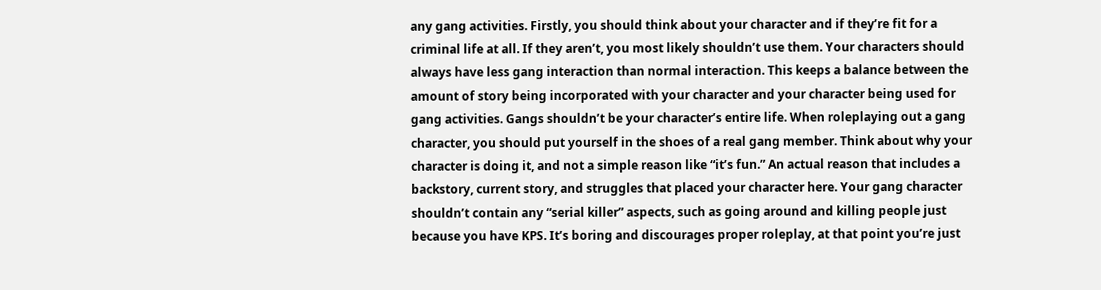any gang activities. Firstly, you should think about your character and if they’re fit for a criminal life at all. If they aren’t, you most likely shouldn’t use them. Your characters should always have less gang interaction than normal interaction. This keeps a balance between the amount of story being incorporated with your character and your character being used for gang activities. Gangs shouldn’t be your character’s entire life. When roleplaying out a gang character, you should put yourself in the shoes of a real gang member. Think about why your character is doing it, and not a simple reason like “it’s fun.” An actual reason that includes a backstory, current story, and struggles that placed your character here. Your gang character shouldn’t contain any “serial killer” aspects, such as going around and killing people just because you have KPS. It’s boring and discourages proper roleplay, at that point you’re just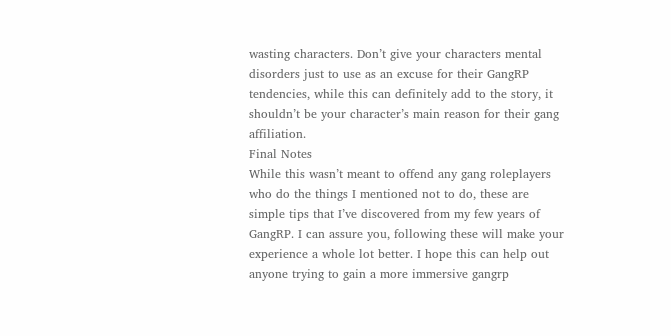wasting characters. Don’t give your characters mental disorders just to use as an excuse for their GangRP tendencies, while this can definitely add to the story, it shouldn’t be your character’s main reason for their gang affiliation.
Final Notes
While this wasn’t meant to offend any gang roleplayers who do the things I mentioned not to do, these are simple tips that I’ve discovered from my few years of GangRP. I can assure you, following these will make your experience a whole lot better. I hope this can help out anyone trying to gain a more immersive gangrp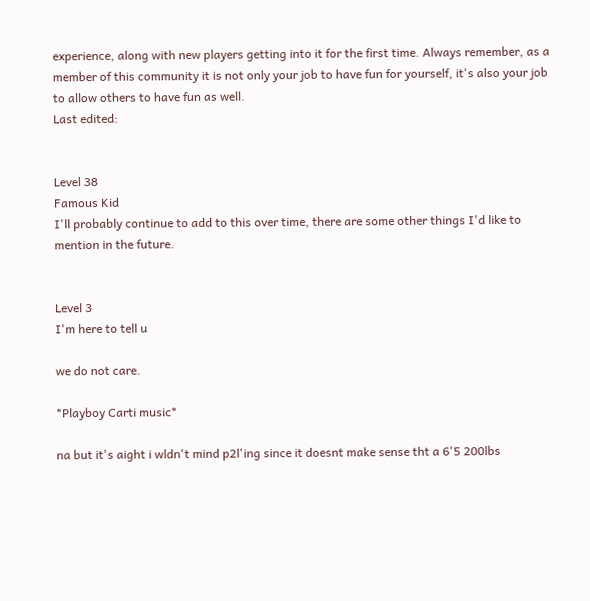experience, along with new players getting into it for the first time. Always remember, as a member of this community it is not only your job to have fun for yourself, it's also your job to allow others to have fun as well.
Last edited:


Level 38
Famous Kid
I'll probably continue to add to this over time, there are some other things I'd like to mention in the future.


Level 3
I'm here to tell u

we do not care.

*Playboy Carti music*

na but it's aight i wldn't mind p2l'ing since it doesnt make sense tht a 6'5 200lbs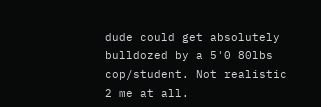dude could get absolutely bulldozed by a 5'0 80lbs cop/student. Not realistic 2 me at all.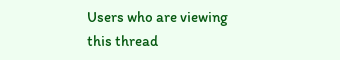Users who are viewing this thread